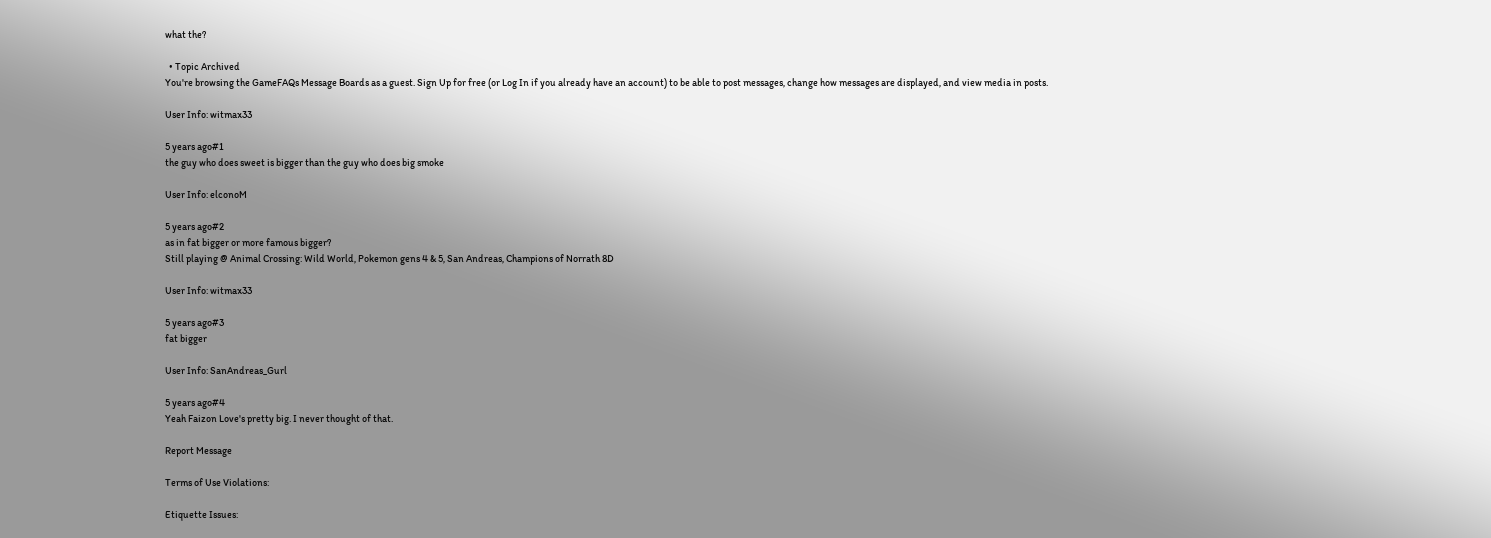what the?

  • Topic Archived
You're browsing the GameFAQs Message Boards as a guest. Sign Up for free (or Log In if you already have an account) to be able to post messages, change how messages are displayed, and view media in posts.

User Info: witmax33

5 years ago#1
the guy who does sweet is bigger than the guy who does big smoke

User Info: elconoM

5 years ago#2
as in fat bigger or more famous bigger?
Still playing @ Animal Crossing: Wild World, Pokemon gens 4 & 5, San Andreas, Champions of Norrath 8D

User Info: witmax33

5 years ago#3
fat bigger

User Info: SanAndreas_Gurl

5 years ago#4
Yeah Faizon Love's pretty big. I never thought of that.

Report Message

Terms of Use Violations:

Etiquette Issues: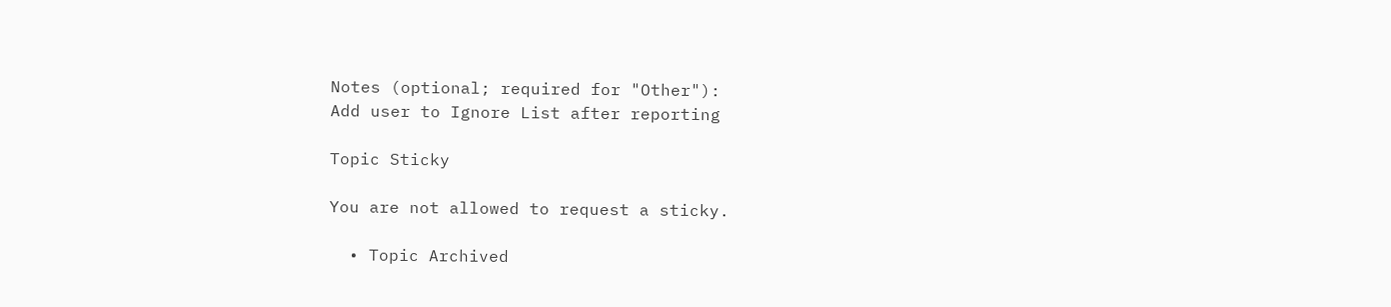Notes (optional; required for "Other"):
Add user to Ignore List after reporting

Topic Sticky

You are not allowed to request a sticky.

  • Topic Archived